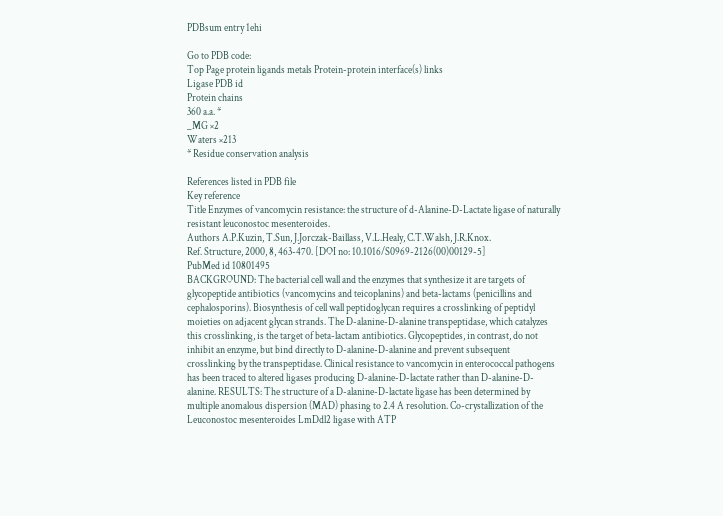PDBsum entry 1ehi

Go to PDB code:
Top Page protein ligands metals Protein-protein interface(s) links
Ligase PDB id
Protein chains
360 a.a. *
_MG ×2
Waters ×213
* Residue conservation analysis

References listed in PDB file
Key reference
Title Enzymes of vancomycin resistance: the structure of d-Alanine-D-Lactate ligase of naturally resistant leuconostoc mesenteroides.
Authors A.P.Kuzin, T.Sun, J.Jorczak-Baillass, V.L.Healy, C.T.Walsh, J.R.Knox.
Ref. Structure, 2000, 8, 463-470. [DOI no: 10.1016/S0969-2126(00)00129-5]
PubMed id 10801495
BACKGROUND: The bacterial cell wall and the enzymes that synthesize it are targets of glycopeptide antibiotics (vancomycins and teicoplanins) and beta-lactams (penicillins and cephalosporins). Biosynthesis of cell wall peptidoglycan requires a crosslinking of peptidyl moieties on adjacent glycan strands. The D-alanine-D-alanine transpeptidase, which catalyzes this crosslinking, is the target of beta-lactam antibiotics. Glycopeptides, in contrast, do not inhibit an enzyme, but bind directly to D-alanine-D-alanine and prevent subsequent crosslinking by the transpeptidase. Clinical resistance to vancomycin in enterococcal pathogens has been traced to altered ligases producing D-alanine-D-lactate rather than D-alanine-D-alanine. RESULTS: The structure of a D-alanine-D-lactate ligase has been determined by multiple anomalous dispersion (MAD) phasing to 2.4 A resolution. Co-crystallization of the Leuconostoc mesenteroides LmDdl2 ligase with ATP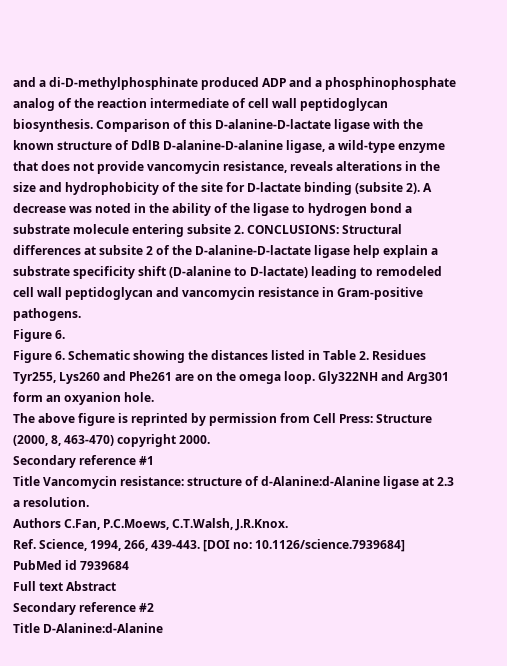and a di-D-methylphosphinate produced ADP and a phosphinophosphate analog of the reaction intermediate of cell wall peptidoglycan biosynthesis. Comparison of this D-alanine-D-lactate ligase with the known structure of DdlB D-alanine-D-alanine ligase, a wild-type enzyme that does not provide vancomycin resistance, reveals alterations in the size and hydrophobicity of the site for D-lactate binding (subsite 2). A decrease was noted in the ability of the ligase to hydrogen bond a substrate molecule entering subsite 2. CONCLUSIONS: Structural differences at subsite 2 of the D-alanine-D-lactate ligase help explain a substrate specificity shift (D-alanine to D-lactate) leading to remodeled cell wall peptidoglycan and vancomycin resistance in Gram-positive pathogens.
Figure 6.
Figure 6. Schematic showing the distances listed in Table 2. Residues Tyr255, Lys260 and Phe261 are on the omega loop. Gly322NH and Arg301 form an oxyanion hole.
The above figure is reprinted by permission from Cell Press: Structure (2000, 8, 463-470) copyright 2000.
Secondary reference #1
Title Vancomycin resistance: structure of d-Alanine:d-Alanine ligase at 2.3 a resolution.
Authors C.Fan, P.C.Moews, C.T.Walsh, J.R.Knox.
Ref. Science, 1994, 266, 439-443. [DOI no: 10.1126/science.7939684]
PubMed id 7939684
Full text Abstract
Secondary reference #2
Title D-Alanine:d-Alanine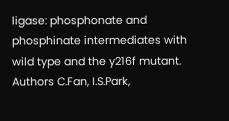ligase: phosphonate and phosphinate intermediates with wild type and the y216f mutant.
Authors C.Fan, I.S.Park,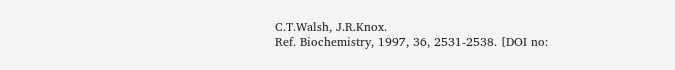C.T.Walsh, J.R.Knox.
Ref. Biochemistry, 1997, 36, 2531-2538. [DOI no: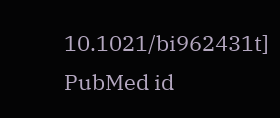10.1021/bi962431t]
PubMed id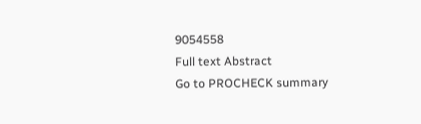9054558
Full text Abstract
Go to PROCHECK summary